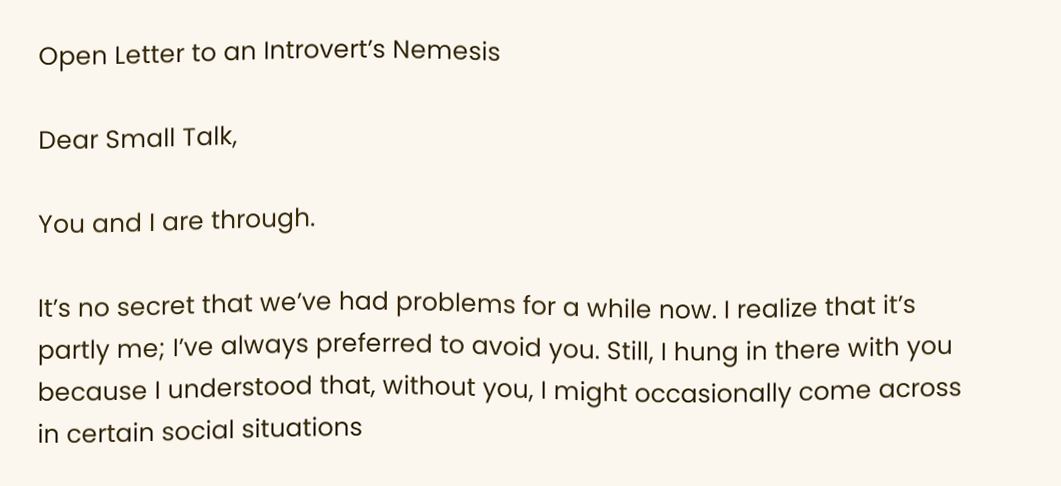Open Letter to an Introvert’s Nemesis

Dear Small Talk,

You and I are through.

It’s no secret that we’ve had problems for a while now. I realize that it’s partly me; I’ve always preferred to avoid you. Still, I hung in there with you because I understood that, without you, I might occasionally come across in certain social situations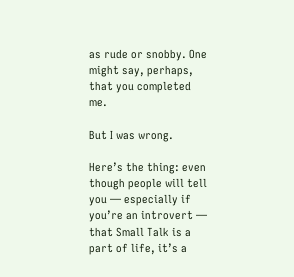as rude or snobby. One might say, perhaps, that you completed me.

But I was wrong.

Here’s the thing: even though people will tell you — especially if you’re an introvert — that Small Talk is a part of life, it’s a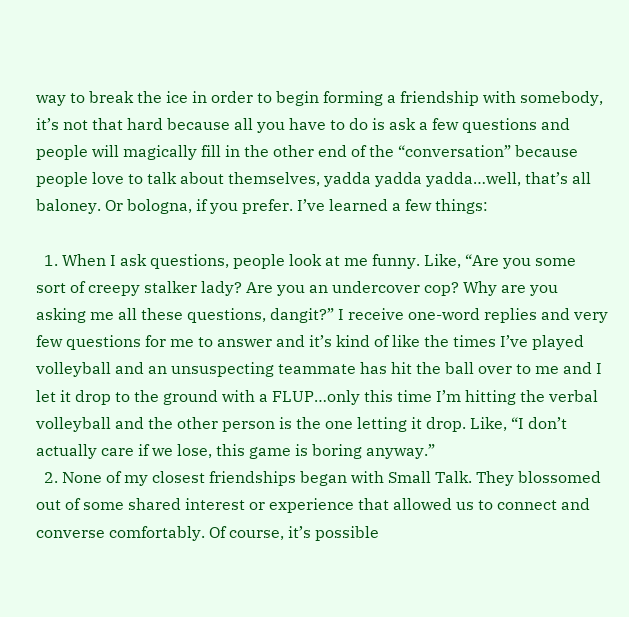way to break the ice in order to begin forming a friendship with somebody, it’s not that hard because all you have to do is ask a few questions and people will magically fill in the other end of the “conversation” because people love to talk about themselves, yadda yadda yadda…well, that’s all baloney. Or bologna, if you prefer. I’ve learned a few things:

  1. When I ask questions, people look at me funny. Like, “Are you some sort of creepy stalker lady? Are you an undercover cop? Why are you asking me all these questions, dangit?” I receive one-word replies and very few questions for me to answer and it’s kind of like the times I’ve played volleyball and an unsuspecting teammate has hit the ball over to me and I let it drop to the ground with a FLUP…only this time I’m hitting the verbal volleyball and the other person is the one letting it drop. Like, “I don’t actually care if we lose, this game is boring anyway.”
  2. None of my closest friendships began with Small Talk. They blossomed out of some shared interest or experience that allowed us to connect and converse comfortably. Of course, it’s possible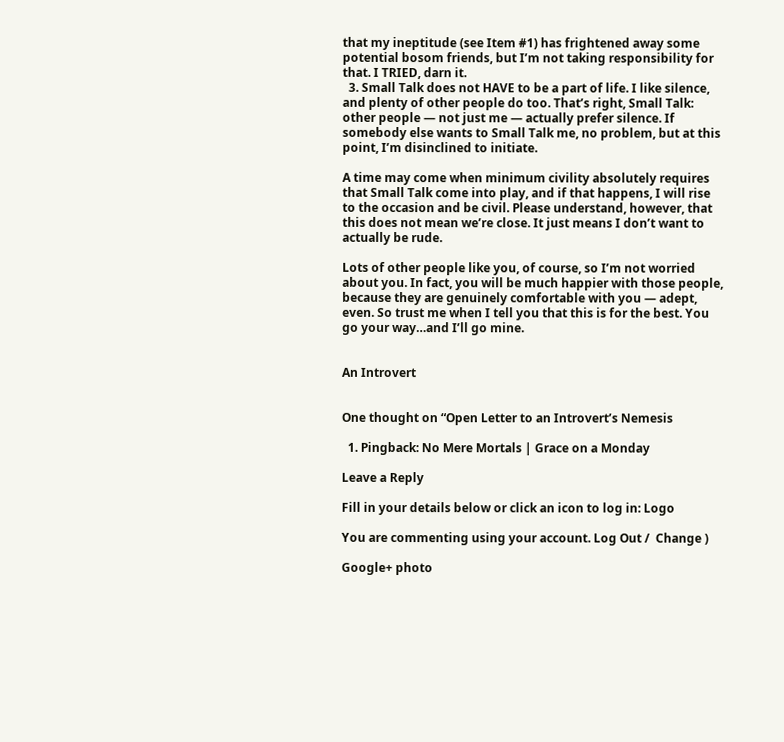that my ineptitude (see Item #1) has frightened away some potential bosom friends, but I’m not taking responsibility for that. I TRIED, darn it.
  3. Small Talk does not HAVE to be a part of life. I like silence, and plenty of other people do too. That’s right, Small Talk: other people — not just me — actually prefer silence. If somebody else wants to Small Talk me, no problem, but at this point, I’m disinclined to initiate.

A time may come when minimum civility absolutely requires that Small Talk come into play, and if that happens, I will rise to the occasion and be civil. Please understand, however, that this does not mean we’re close. It just means I don’t want to actually be rude.

Lots of other people like you, of course, so I’m not worried about you. In fact, you will be much happier with those people, because they are genuinely comfortable with you — adept, even. So trust me when I tell you that this is for the best. You go your way…and I’ll go mine.


An Introvert


One thought on “Open Letter to an Introvert’s Nemesis

  1. Pingback: No Mere Mortals | Grace on a Monday

Leave a Reply

Fill in your details below or click an icon to log in: Logo

You are commenting using your account. Log Out /  Change )

Google+ photo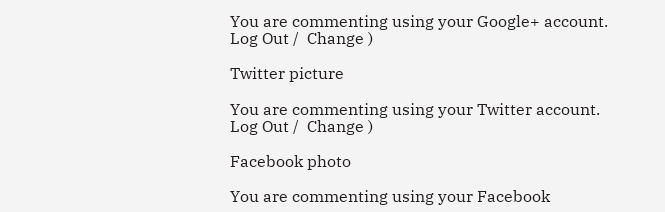You are commenting using your Google+ account. Log Out /  Change )

Twitter picture

You are commenting using your Twitter account. Log Out /  Change )

Facebook photo

You are commenting using your Facebook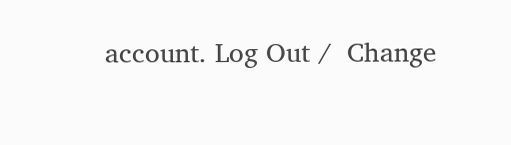account. Log Out /  Change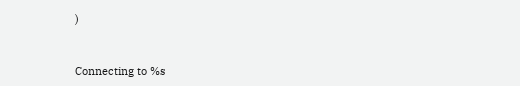)


Connecting to %s